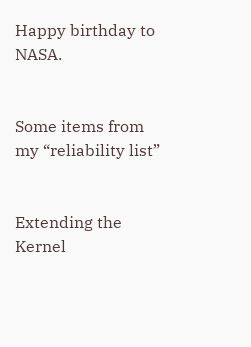Happy birthday to NASA.


Some items from my “reliability list”


Extending the Kernel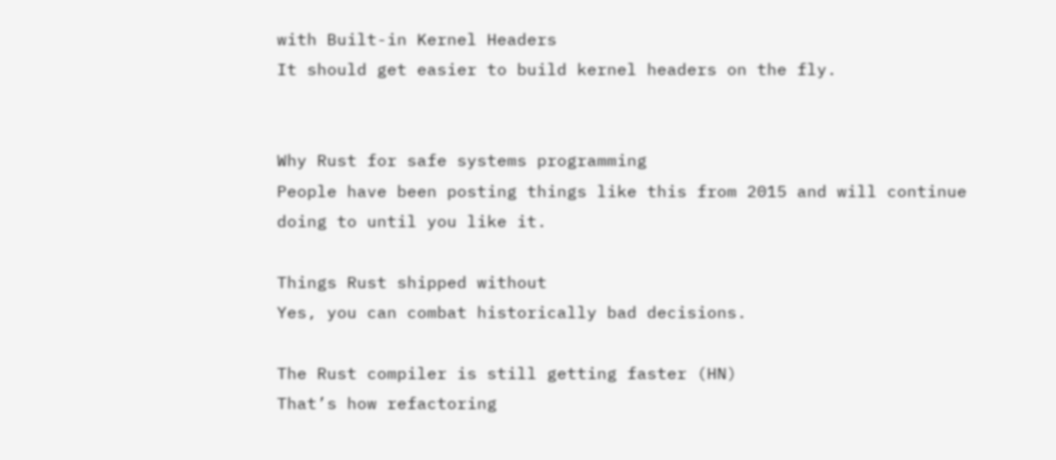with Built-in Kernel Headers
It should get easier to build kernel headers on the fly.


Why Rust for safe systems programming
People have been posting things like this from 2015 and will continue doing to until you like it.

Things Rust shipped without
Yes, you can combat historically bad decisions.

The Rust compiler is still getting faster (HN)
That’s how refactoring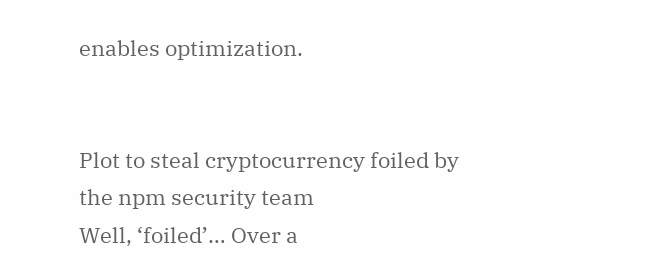enables optimization.


Plot to steal cryptocurrency foiled by the npm security team
Well, ‘foiled’… Over a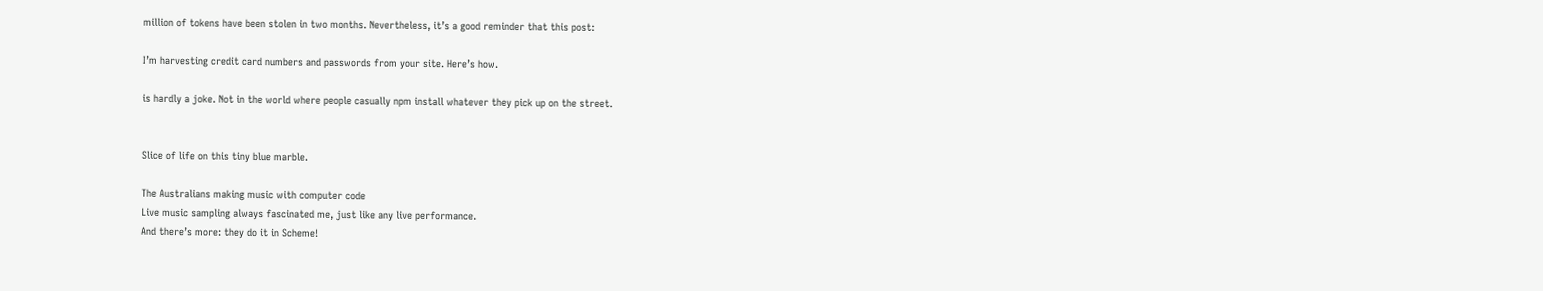million of tokens have been stolen in two months. Nevertheless, it’s a good reminder that this post:

I’m harvesting credit card numbers and passwords from your site. Here’s how.

is hardly a joke. Not in the world where people casually npm install whatever they pick up on the street.


Slice of life on this tiny blue marble.

The Australians making music with computer code
Live music sampling always fascinated me, just like any live performance.
And there’s more: they do it in Scheme!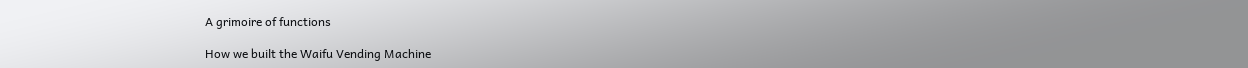A grimoire of functions

How we built the Waifu Vending Machine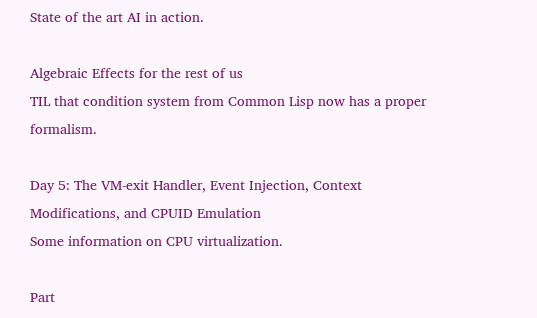State of the art AI in action.

Algebraic Effects for the rest of us
TIL that condition system from Common Lisp now has a proper formalism.

Day 5: The VM-exit Handler, Event Injection, Context Modifications, and CPUID Emulation
Some information on CPU virtualization.

Part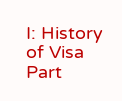I: History of Visa
Part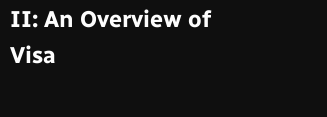II: An Overview of Visa